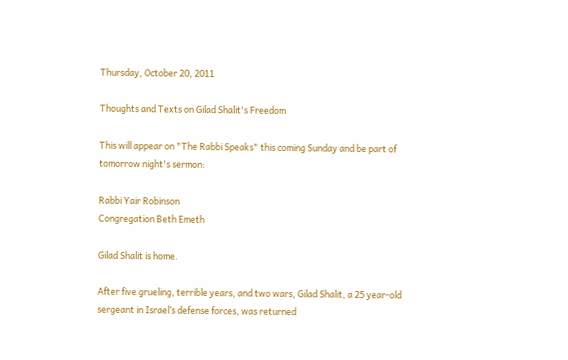Thursday, October 20, 2011

Thoughts and Texts on Gilad Shalit's Freedom

This will appear on "The Rabbi Speaks" this coming Sunday and be part of tomorrow night's sermon:

Rabbi Yair Robinson
Congregation Beth Emeth

Gilad Shalit is home.

After five grueling, terrible years, and two wars, Gilad Shalit, a 25 year-old sergeant in Israel’s defense forces, was returned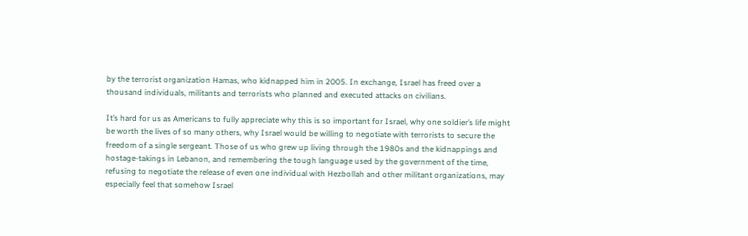by the terrorist organization Hamas, who kidnapped him in 2005. In exchange, Israel has freed over a thousand individuals, militants and terrorists who planned and executed attacks on civilians.

It’s hard for us as Americans to fully appreciate why this is so important for Israel, why one soldier’s life might be worth the lives of so many others, why Israel would be willing to negotiate with terrorists to secure the freedom of a single sergeant. Those of us who grew up living through the 1980s and the kidnappings and hostage-takings in Lebanon, and remembering the tough language used by the government of the time, refusing to negotiate the release of even one individual with Hezbollah and other militant organizations, may especially feel that somehow Israel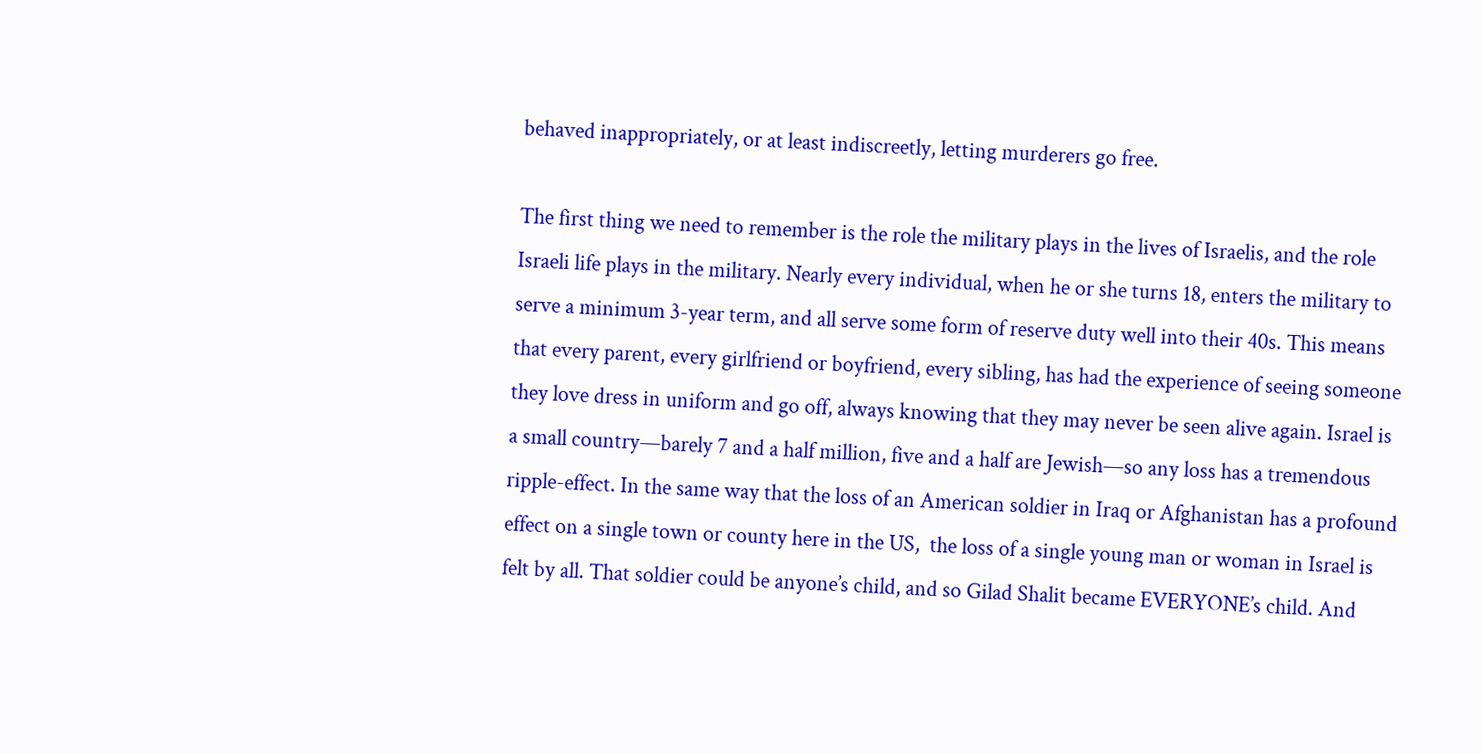behaved inappropriately, or at least indiscreetly, letting murderers go free.

The first thing we need to remember is the role the military plays in the lives of Israelis, and the role Israeli life plays in the military. Nearly every individual, when he or she turns 18, enters the military to serve a minimum 3-year term, and all serve some form of reserve duty well into their 40s. This means that every parent, every girlfriend or boyfriend, every sibling, has had the experience of seeing someone they love dress in uniform and go off, always knowing that they may never be seen alive again. Israel is a small country—barely 7 and a half million, five and a half are Jewish—so any loss has a tremendous ripple-effect. In the same way that the loss of an American soldier in Iraq or Afghanistan has a profound effect on a single town or county here in the US,  the loss of a single young man or woman in Israel is felt by all. That soldier could be anyone’s child, and so Gilad Shalit became EVERYONE’s child. And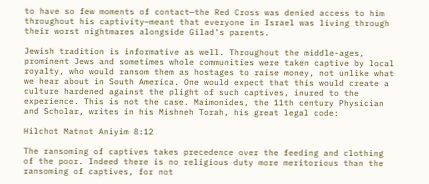to have so few moments of contact—the Red Cross was denied access to him throughout his captivity—meant that everyone in Israel was living through their worst nightmares alongside Gilad’s parents.

Jewish tradition is informative as well. Throughout the middle-ages, prominent Jews and sometimes whole communities were taken captive by local royalty, who would ransom them as hostages to raise money, not unlike what we hear about in South America. One would expect that this would create a culture hardened against the plight of such captives, inured to the experience. This is not the case. Maimonides, the 11th century Physician and Scholar, writes in his Mishneh Torah, his great legal code:

Hilchot Matnot Aniyim 8:12

The ransoming of captives takes precedence over the feeding and clothing of the poor. Indeed there is no religious duty more meritorious than the ransoming of captives, for not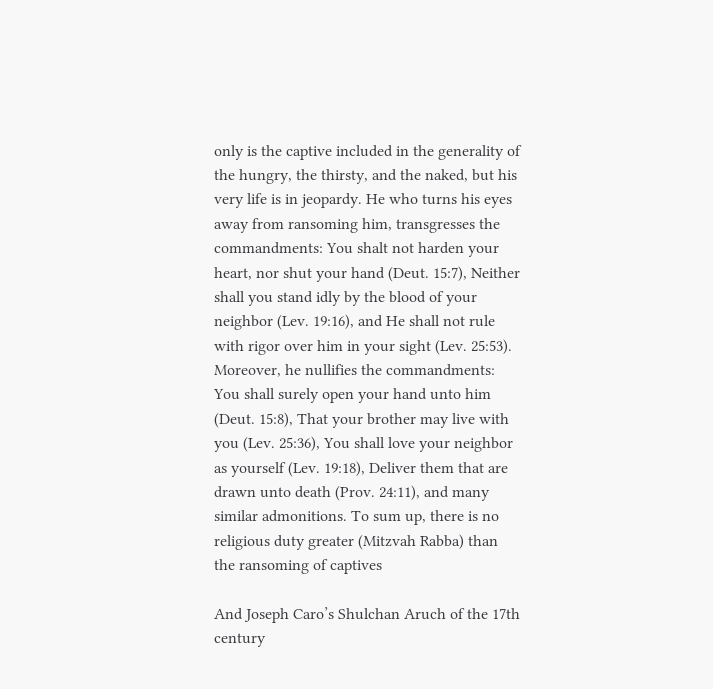only is the captive included in the generality of the hungry, the thirsty, and the naked, but his very life is in jeopardy. He who turns his eyes away from ransoming him, transgresses the commandments: You shalt not harden your heart, nor shut your hand (Deut. 15:7), Neither shall you stand idly by the blood of your neighbor (Lev. 19:16), and He shall not rule with rigor over him in your sight (Lev. 25:53). Moreover, he nullifies the commandments: You shall surely open your hand unto him (Deut. 15:8), That your brother may live with you (Lev. 25:36), You shall love your neighbor as yourself (Lev. 19:18), Deliver them that are drawn unto death (Prov. 24:11), and many similar admonitions. To sum up, there is no religious duty greater (Mitzvah Rabba) than the ransoming of captives

And Joseph Caro’s Shulchan Aruch of the 17th century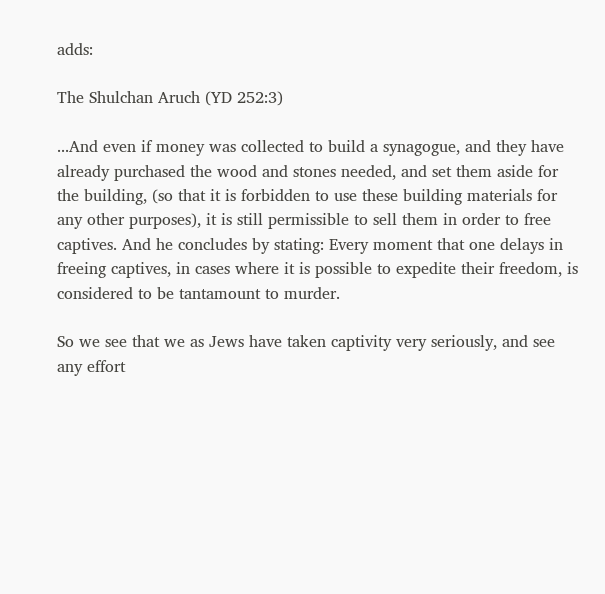adds:

The Shulchan Aruch (YD 252:3)

...And even if money was collected to build a synagogue, and they have already purchased the wood and stones needed, and set them aside for the building, (so that it is forbidden to use these building materials for any other purposes), it is still permissible to sell them in order to free captives. And he concludes by stating: Every moment that one delays in freeing captives, in cases where it is possible to expedite their freedom, is considered to be tantamount to murder.

So we see that we as Jews have taken captivity very seriously, and see any effort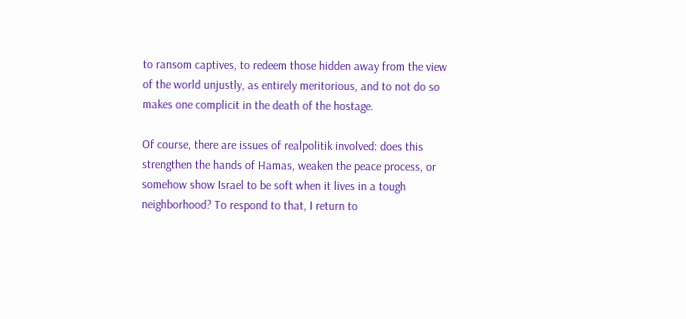to ransom captives, to redeem those hidden away from the view of the world unjustly, as entirely meritorious, and to not do so makes one complicit in the death of the hostage.

Of course, there are issues of realpolitik involved: does this strengthen the hands of Hamas, weaken the peace process, or somehow show Israel to be soft when it lives in a tough neighborhood? To respond to that, I return to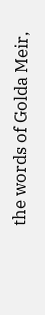the words of Golda Meir,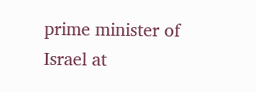prime minister of Israel at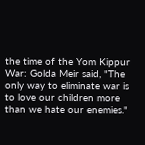the time of the Yom Kippur War: Golda Meir said, "The only way to eliminate war is to love our children more than we hate our enemies."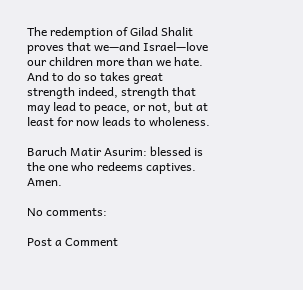The redemption of Gilad Shalit proves that we—and Israel—love our children more than we hate. And to do so takes great strength indeed, strength that may lead to peace, or not, but at least for now leads to wholeness.

Baruch Matir Asurim: blessed is the one who redeems captives. Amen.

No comments:

Post a Comment